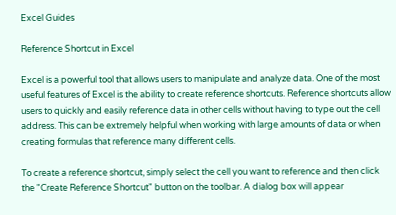Excel Guides

Reference Shortcut in Excel

Excel is a powerful tool that allows users to manipulate and analyze data. One of the most useful features of Excel is the ability to create reference shortcuts. Reference shortcuts allow users to quickly and easily reference data in other cells without having to type out the cell address. This can be extremely helpful when working with large amounts of data or when creating formulas that reference many different cells.

To create a reference shortcut, simply select the cell you want to reference and then click the "Create Reference Shortcut" button on the toolbar. A dialog box will appear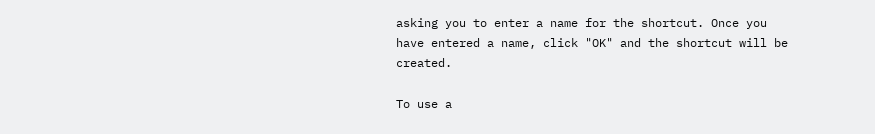asking you to enter a name for the shortcut. Once you have entered a name, click "OK" and the shortcut will be created.

To use a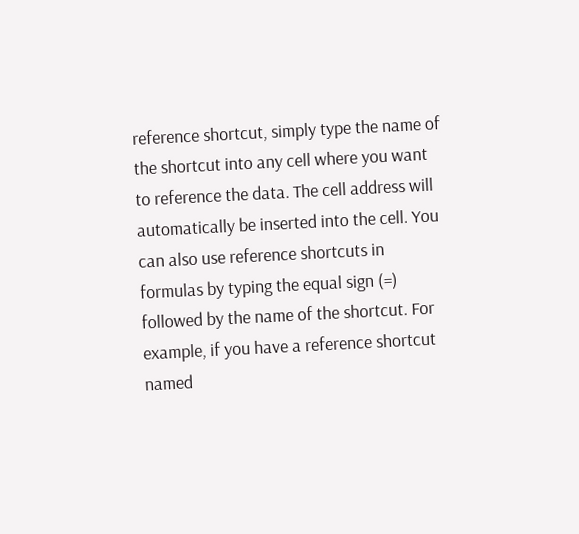reference shortcut, simply type the name of the shortcut into any cell where you want to reference the data. The cell address will automatically be inserted into the cell. You can also use reference shortcuts in formulas by typing the equal sign (=) followed by the name of the shortcut. For example, if you have a reference shortcut named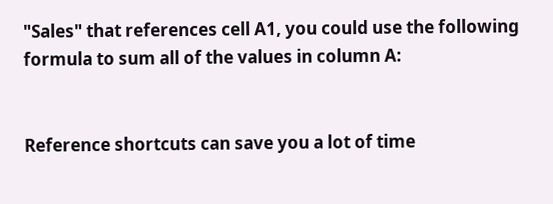"Sales" that references cell A1, you could use the following formula to sum all of the values in column A:


Reference shortcuts can save you a lot of time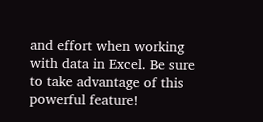and effort when working with data in Excel. Be sure to take advantage of this powerful feature!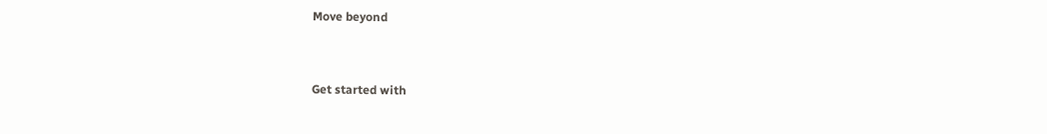Move beyond


Get started with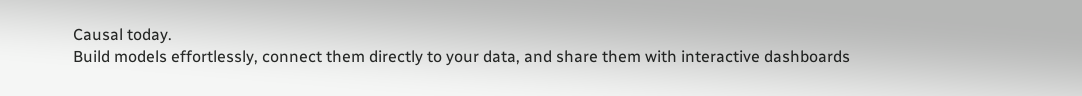Causal today.
Build models effortlessly, connect them directly to your data, and share them with interactive dashboards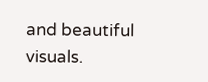and beautiful visuals.